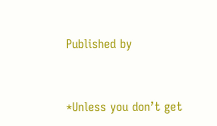Published by


*Unless you don’t get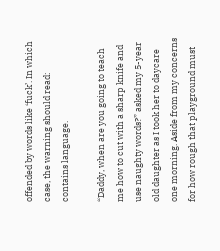offended by words like ‘fuck’. In which case, the warning should read: contains language.

“Daddy, when are you going to teach me how to cut with a sharp knife and use naughty words?” asked my 5-year old daughter as I took her to daycare one morning. Aside from my concerns for how rough that playground must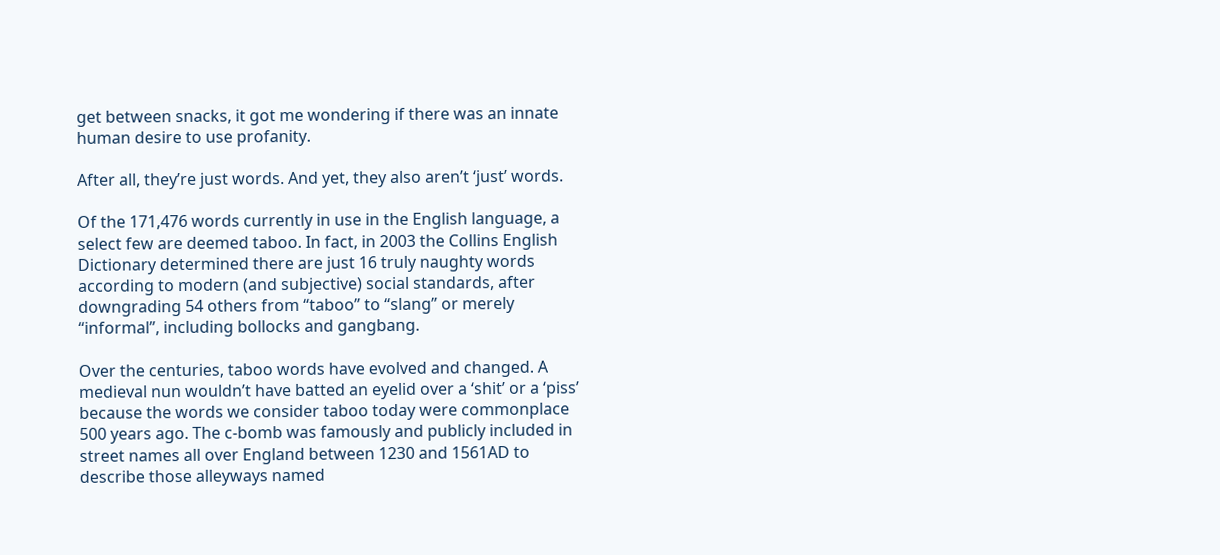get between snacks, it got me wondering if there was an innate human desire to use profanity.

After all, they’re just words. And yet, they also aren’t ‘just’ words.

Of the 171,476 words currently in use in the English language, a select few are deemed taboo. In fact, in 2003 the Collins English Dictionary determined there are just 16 truly naughty words according to modern (and subjective) social standards, after downgrading 54 others from “taboo” to “slang” or merely “informal”, including bollocks and gangbang.

Over the centuries, taboo words have evolved and changed. A medieval nun wouldn’t have batted an eyelid over a ‘shit’ or a ‘piss’ because the words we consider taboo today were commonplace 500 years ago. The c-bomb was famously and publicly included in street names all over England between 1230 and 1561AD to describe those alleyways named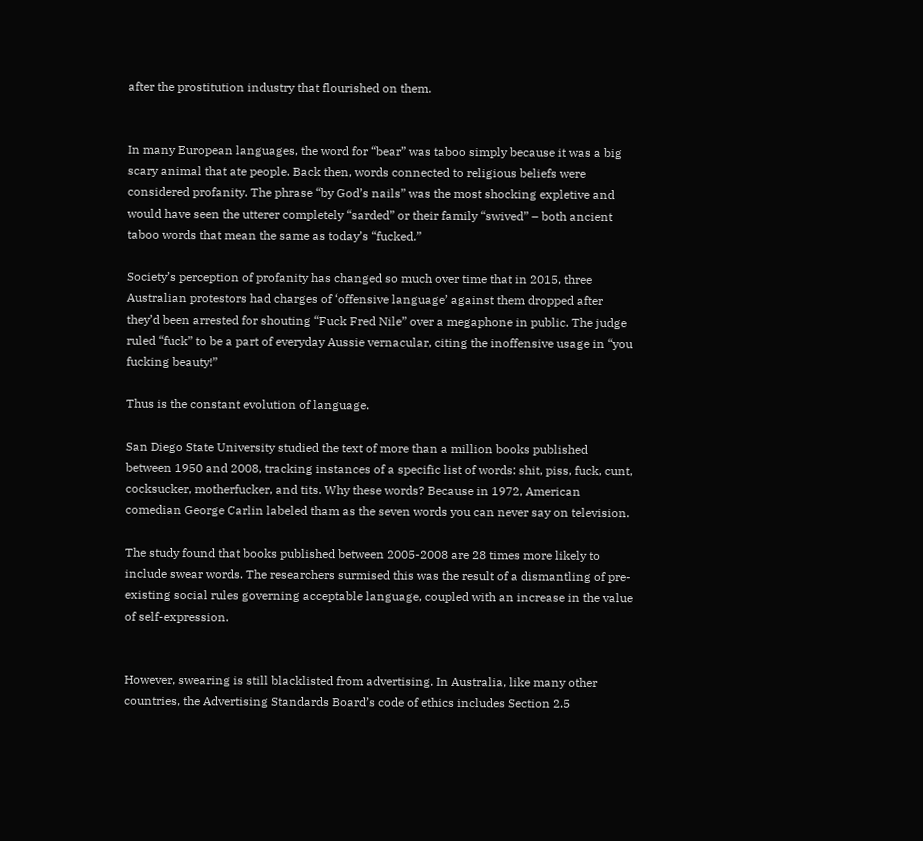after the prostitution industry that flourished on them.


In many European languages, the word for “bear” was taboo simply because it was a big scary animal that ate people. Back then, words connected to religious beliefs were considered profanity. The phrase “by God’s nails” was the most shocking expletive and would have seen the utterer completely “sarded” or their family “swived” – both ancient taboo words that mean the same as today’s “fucked.”

Society’s perception of profanity has changed so much over time that in 2015, three Australian protestors had charges of ‘offensive language’ against them dropped after they’d been arrested for shouting “Fuck Fred Nile” over a megaphone in public. The judge ruled “fuck” to be a part of everyday Aussie vernacular, citing the inoffensive usage in “you fucking beauty!”

Thus is the constant evolution of language.

San Diego State University studied the text of more than a million books published between 1950 and 2008, tracking instances of a specific list of words: shit, piss, fuck, cunt, cocksucker, motherfucker, and tits. Why these words? Because in 1972, American comedian George Carlin labeled tham as the seven words you can never say on television.

The study found that books published between 2005-2008 are 28 times more likely to include swear words. The researchers surmised this was the result of a dismantling of pre-existing social rules governing acceptable language, coupled with an increase in the value of self-expression.


However, swearing is still blacklisted from advertising. In Australia, like many other countries, the Advertising Standards Board’s code of ethics includes Section 2.5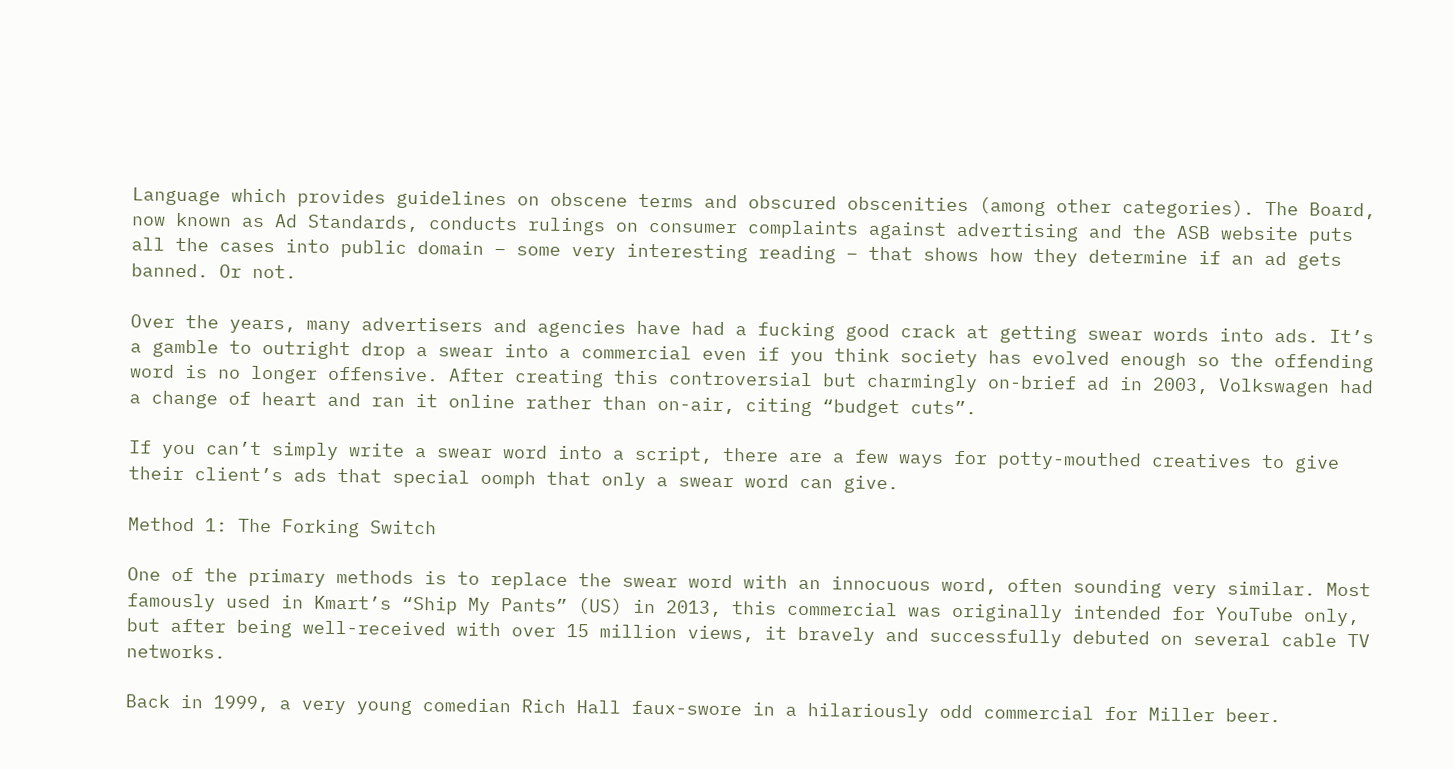Language which provides guidelines on obscene terms and obscured obscenities (among other categories). The Board, now known as Ad Standards, conducts rulings on consumer complaints against advertising and the ASB website puts all the cases into public domain – some very interesting reading – that shows how they determine if an ad gets banned. Or not.

Over the years, many advertisers and agencies have had a fucking good crack at getting swear words into ads. It’s a gamble to outright drop a swear into a commercial even if you think society has evolved enough so the offending word is no longer offensive. After creating this controversial but charmingly on-brief ad in 2003, Volkswagen had a change of heart and ran it online rather than on-air, citing “budget cuts”.

If you can’t simply write a swear word into a script, there are a few ways for potty-mouthed creatives to give their client’s ads that special oomph that only a swear word can give.

Method 1: The Forking Switch

One of the primary methods is to replace the swear word with an innocuous word, often sounding very similar. Most famously used in Kmart’s “Ship My Pants” (US) in 2013, this commercial was originally intended for YouTube only, but after being well-received with over 15 million views, it bravely and successfully debuted on several cable TV networks.

Back in 1999, a very young comedian Rich Hall faux-swore in a hilariously odd commercial for Miller beer.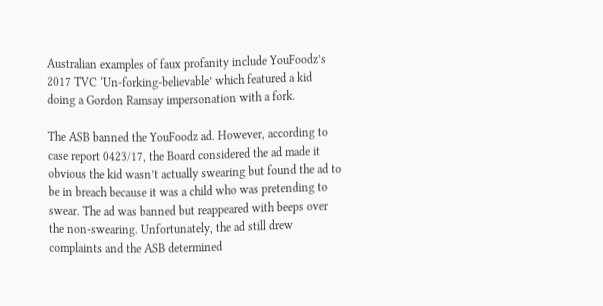Australian examples of faux profanity include YouFoodz’s 2017 TVC ‘Un-forking-believable’ which featured a kid doing a Gordon Ramsay impersonation with a fork.

The ASB banned the YouFoodz ad. However, according to case report 0423/17, the Board considered the ad made it obvious the kid wasn’t actually swearing but found the ad to be in breach because it was a child who was pretending to swear. The ad was banned but reappeared with beeps over the non-swearing. Unfortunately, the ad still drew complaints and the ASB determined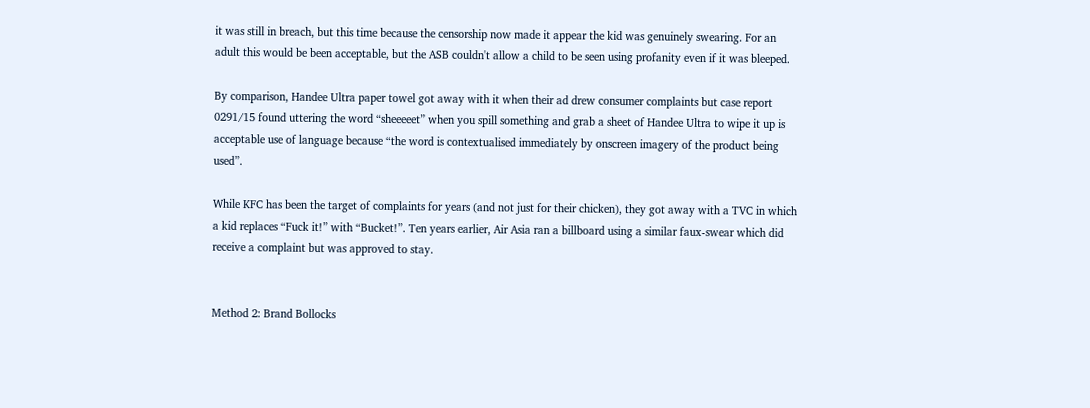it was still in breach, but this time because the censorship now made it appear the kid was genuinely swearing. For an adult this would be been acceptable, but the ASB couldn't allow a child to be seen using profanity even if it was bleeped.

By comparison, Handee Ultra paper towel got away with it when their ad drew consumer complaints but case report 0291/15 found uttering the word “sheeeeet” when you spill something and grab a sheet of Handee Ultra to wipe it up is acceptable use of language because “the word is contextualised immediately by onscreen imagery of the product being used”.

While KFC has been the target of complaints for years (and not just for their chicken), they got away with a TVC in which a kid replaces “Fuck it!” with “Bucket!”. Ten years earlier, Air Asia ran a billboard using a similar faux-swear which did receive a complaint but was approved to stay.


Method 2: Brand Bollocks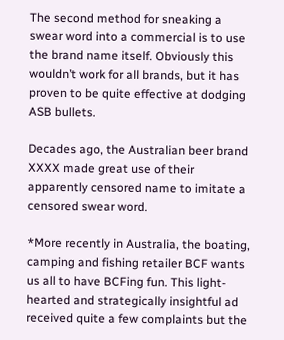The second method for sneaking a swear word into a commercial is to use the brand name itself. Obviously this wouldn’t work for all brands, but it has proven to be quite effective at dodging ASB bullets.

Decades ago, the Australian beer brand XXXX made great use of their apparently censored name to imitate a censored swear word.

*More recently in Australia, the boating, camping and fishing retailer BCF wants us all to have BCFing fun. This light-hearted and strategically insightful ad received quite a few complaints but the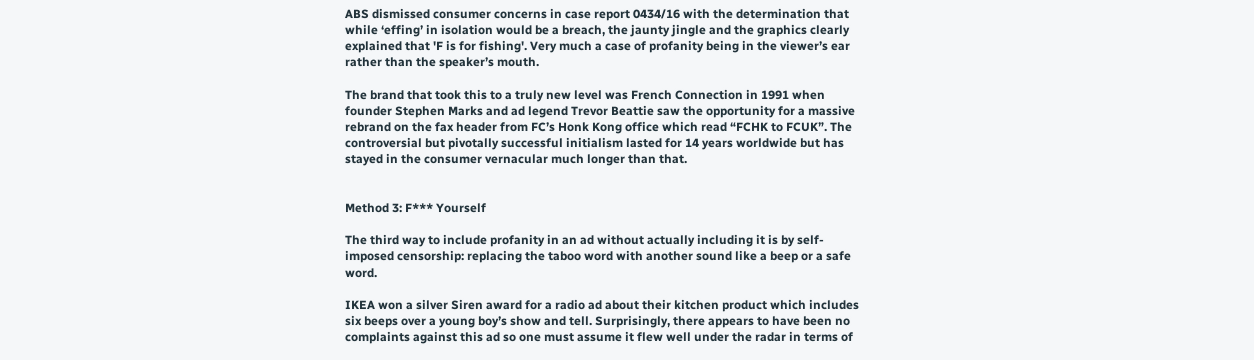ABS dismissed consumer concerns in case report 0434/16 with the determination that while ‘effing’ in isolation would be a breach, the jaunty jingle and the graphics clearly explained that 'F is for fishing'. Very much a case of profanity being in the viewer’s ear rather than the speaker’s mouth.

The brand that took this to a truly new level was French Connection in 1991 when founder Stephen Marks and ad legend Trevor Beattie saw the opportunity for a massive rebrand on the fax header from FC’s Honk Kong office which read “FCHK to FCUK”. The controversial but pivotally successful initialism lasted for 14 years worldwide but has stayed in the consumer vernacular much longer than that.


Method 3: F*** Yourself

The third way to include profanity in an ad without actually including it is by self-imposed censorship: replacing the taboo word with another sound like a beep or a safe word.

IKEA won a silver Siren award for a radio ad about their kitchen product which includes six beeps over a young boy’s show and tell. Surprisingly, there appears to have been no complaints against this ad so one must assume it flew well under the radar in terms of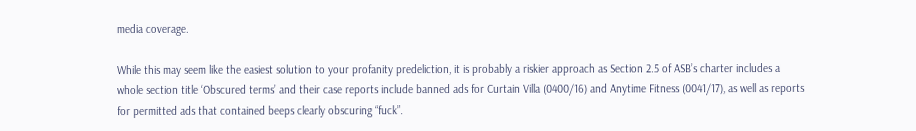media coverage.

While this may seem like the easiest solution to your profanity predeliction, it is probably a riskier approach as Section 2.5 of ASB’s charter includes a whole section title ‘Obscured terms’ and their case reports include banned ads for Curtain Villa (0400/16) and Anytime Fitness (0041/17), as well as reports for permitted ads that contained beeps clearly obscuring “fuck”.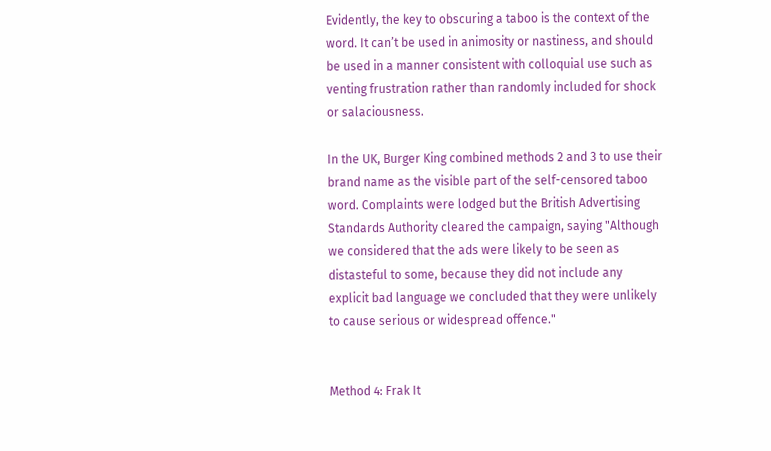Evidently, the key to obscuring a taboo is the context of the word. It can’t be used in animosity or nastiness, and should be used in a manner consistent with colloquial use such as venting frustration rather than randomly included for shock or salaciousness.

In the UK, Burger King combined methods 2 and 3 to use their brand name as the visible part of the self-censored taboo word. Complaints were lodged but the British Advertising Standards Authority cleared the campaign, saying "Although we considered that the ads were likely to be seen as distasteful to some, because they did not include any explicit bad language we concluded that they were unlikely to cause serious or widespread offence."


Method 4: Frak It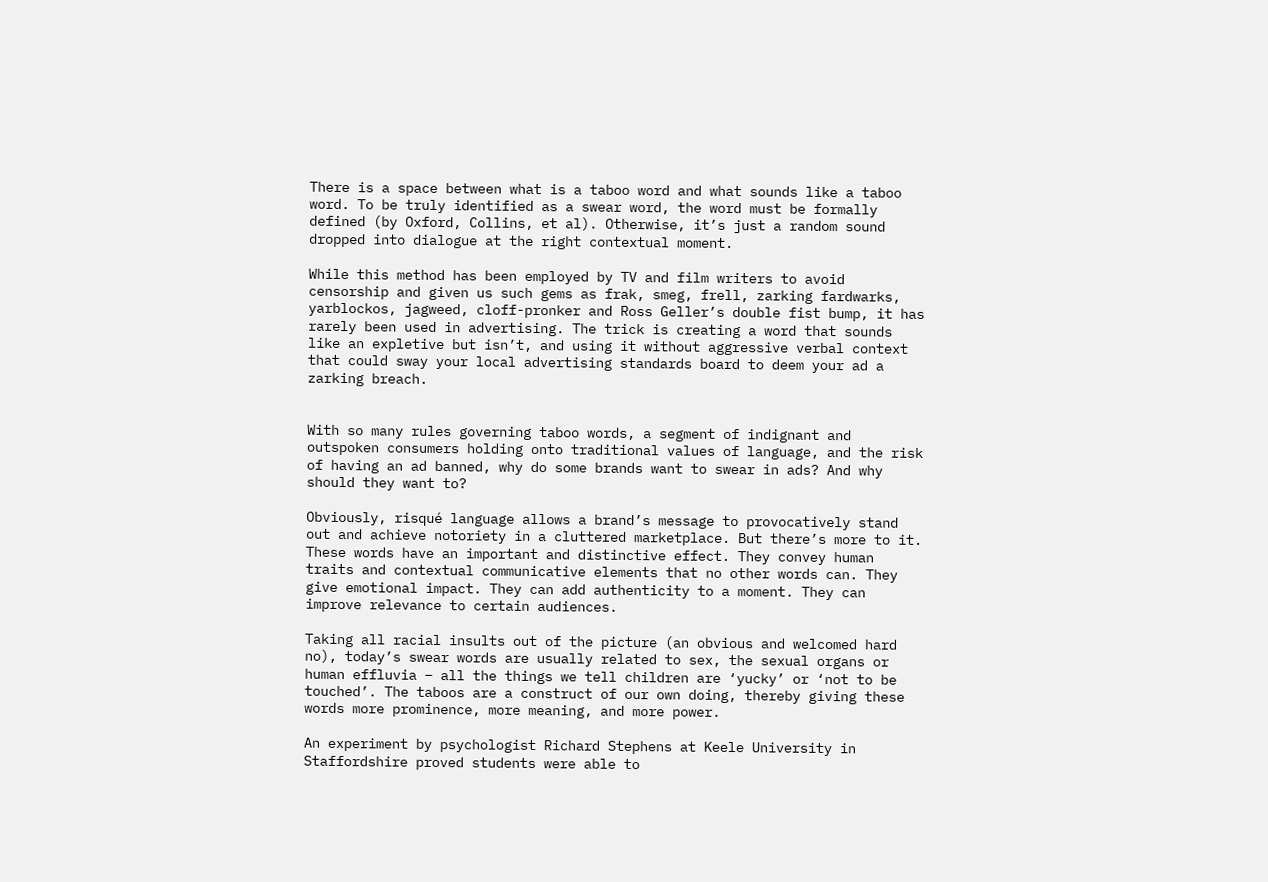There is a space between what is a taboo word and what sounds like a taboo word. To be truly identified as a swear word, the word must be formally defined (by Oxford, Collins, et al). Otherwise, it’s just a random sound dropped into dialogue at the right contextual moment.

While this method has been employed by TV and film writers to avoid censorship and given us such gems as frak, smeg, frell, zarking fardwarks, yarblockos, jagweed, cloff-pronker and Ross Geller’s double fist bump, it has rarely been used in advertising. The trick is creating a word that sounds like an expletive but isn’t, and using it without aggressive verbal context that could sway your local advertising standards board to deem your ad a zarking breach.


With so many rules governing taboo words, a segment of indignant and outspoken consumers holding onto traditional values of language, and the risk of having an ad banned, why do some brands want to swear in ads? And why should they want to?

Obviously, risqué language allows a brand’s message to provocatively stand out and achieve notoriety in a cluttered marketplace. But there’s more to it. These words have an important and distinctive effect. They convey human traits and contextual communicative elements that no other words can. They give emotional impact. They can add authenticity to a moment. They can improve relevance to certain audiences.

Taking all racial insults out of the picture (an obvious and welcomed hard no), today’s swear words are usually related to sex, the sexual organs or human effluvia – all the things we tell children are ‘yucky’ or ‘not to be touched’. The taboos are a construct of our own doing, thereby giving these words more prominence, more meaning, and more power.

An experiment by psychologist Richard Stephens at Keele University in Staffordshire proved students were able to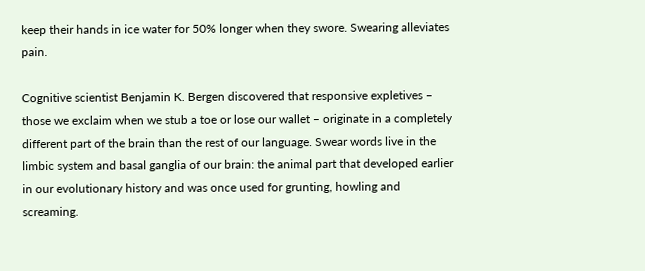keep their hands in ice water for 50% longer when they swore. Swearing alleviates pain.

Cognitive scientist Benjamin K. Bergen discovered that responsive expletives – those we exclaim when we stub a toe or lose our wallet – originate in a completely different part of the brain than the rest of our language. Swear words live in the limbic system and basal ganglia of our brain: the animal part that developed earlier in our evolutionary history and was once used for grunting, howling and screaming.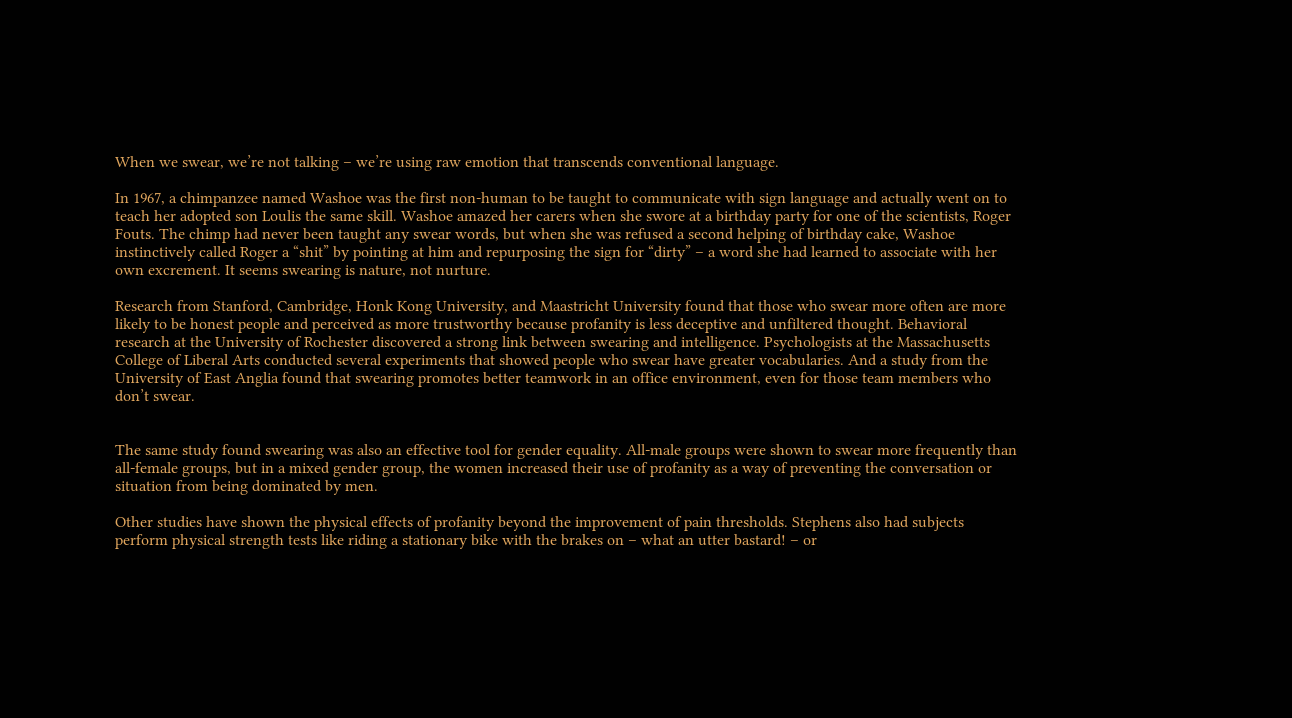When we swear, we’re not talking – we’re using raw emotion that transcends conventional language.

In 1967, a chimpanzee named Washoe was the first non-human to be taught to communicate with sign language and actually went on to teach her adopted son Loulis the same skill. Washoe amazed her carers when she swore at a birthday party for one of the scientists, Roger Fouts. The chimp had never been taught any swear words, but when she was refused a second helping of birthday cake, Washoe instinctively called Roger a “shit” by pointing at him and repurposing the sign for “dirty” – a word she had learned to associate with her own excrement. It seems swearing is nature, not nurture.

Research from Stanford, Cambridge, Honk Kong University, and Maastricht University found that those who swear more often are more likely to be honest people and perceived as more trustworthy because profanity is less deceptive and unfiltered thought. Behavioral research at the University of Rochester discovered a strong link between swearing and intelligence. Psychologists at the Massachusetts College of Liberal Arts conducted several experiments that showed people who swear have greater vocabularies. And a study from the University of East Anglia found that swearing promotes better teamwork in an office environment, even for those team members who don’t swear.


The same study found swearing was also an effective tool for gender equality. All-male groups were shown to swear more frequently than all-female groups, but in a mixed gender group, the women increased their use of profanity as a way of preventing the conversation or situation from being dominated by men.

Other studies have shown the physical effects of profanity beyond the improvement of pain thresholds. Stephens also had subjects perform physical strength tests like riding a stationary bike with the brakes on – what an utter bastard! – or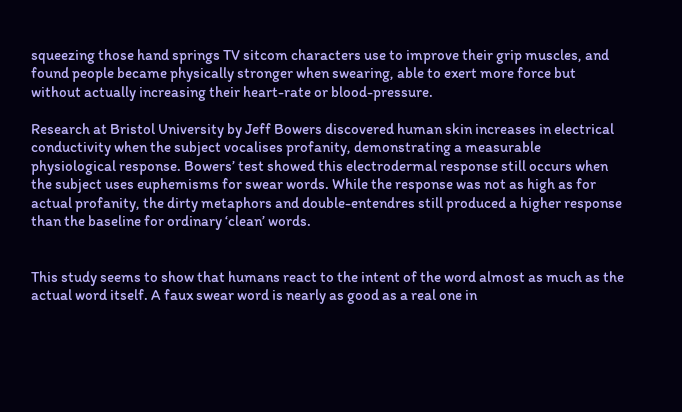squeezing those hand springs TV sitcom characters use to improve their grip muscles, and found people became physically stronger when swearing, able to exert more force but without actually increasing their heart-rate or blood-pressure.

Research at Bristol University by Jeff Bowers discovered human skin increases in electrical conductivity when the subject vocalises profanity, demonstrating a measurable physiological response. Bowers’ test showed this electrodermal response still occurs when the subject uses euphemisms for swear words. While the response was not as high as for actual profanity, the dirty metaphors and double-entendres still produced a higher response than the baseline for ordinary ‘clean’ words.


This study seems to show that humans react to the intent of the word almost as much as the actual word itself. A faux swear word is nearly as good as a real one in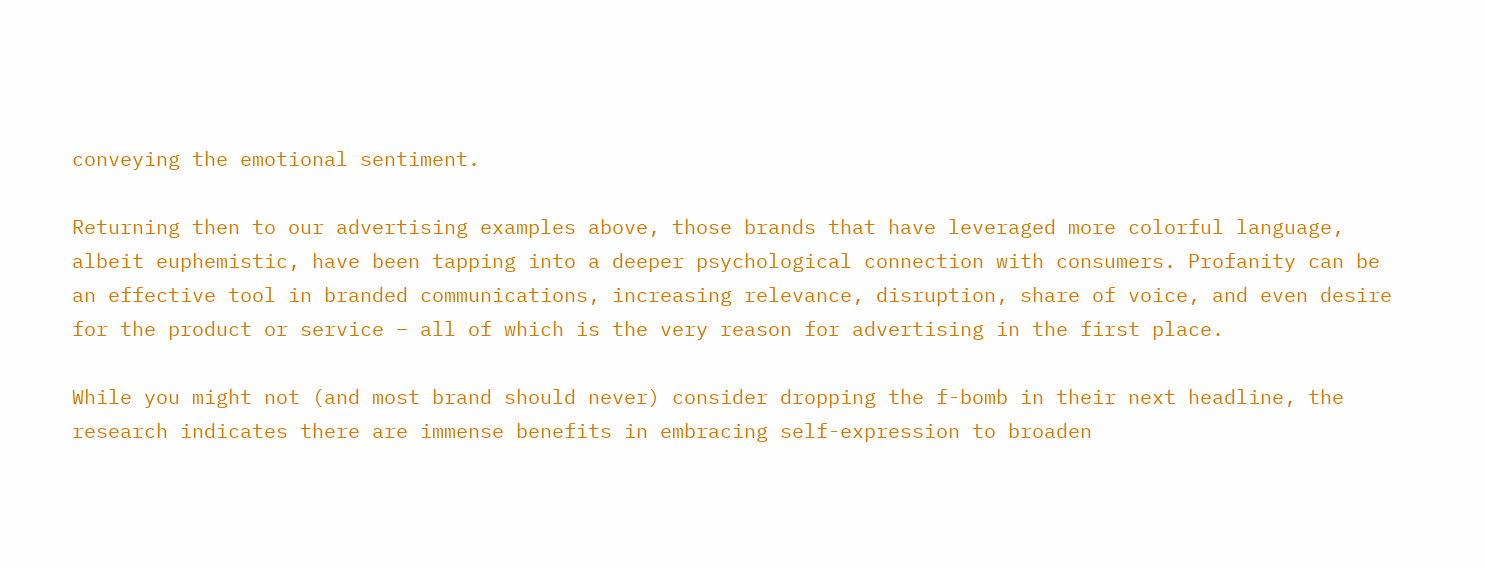conveying the emotional sentiment.

Returning then to our advertising examples above, those brands that have leveraged more colorful language, albeit euphemistic, have been tapping into a deeper psychological connection with consumers. Profanity can be an effective tool in branded communications, increasing relevance, disruption, share of voice, and even desire for the product or service – all of which is the very reason for advertising in the first place.

While you might not (and most brand should never) consider dropping the f-bomb in their next headline, the research indicates there are immense benefits in embracing self-expression to broaden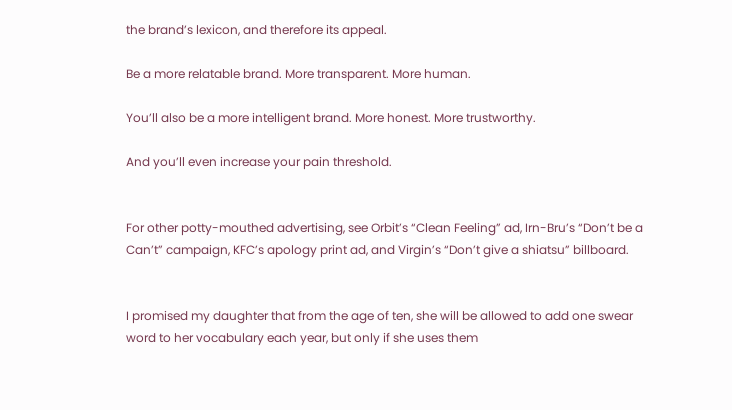the brand’s lexicon, and therefore its appeal.

Be a more relatable brand. More transparent. More human.

You’ll also be a more intelligent brand. More honest. More trustworthy.

And you’ll even increase your pain threshold.


For other potty-mouthed advertising, see Orbit’s “Clean Feeling” ad, Irn-Bru’s “Don’t be a Can’t” campaign, KFC’s apology print ad, and Virgin’s “Don’t give a shiatsu” billboard.


I promised my daughter that from the age of ten, she will be allowed to add one swear word to her vocabulary each year, but only if she uses them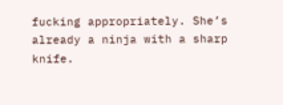fucking appropriately. She’s already a ninja with a sharp knife.